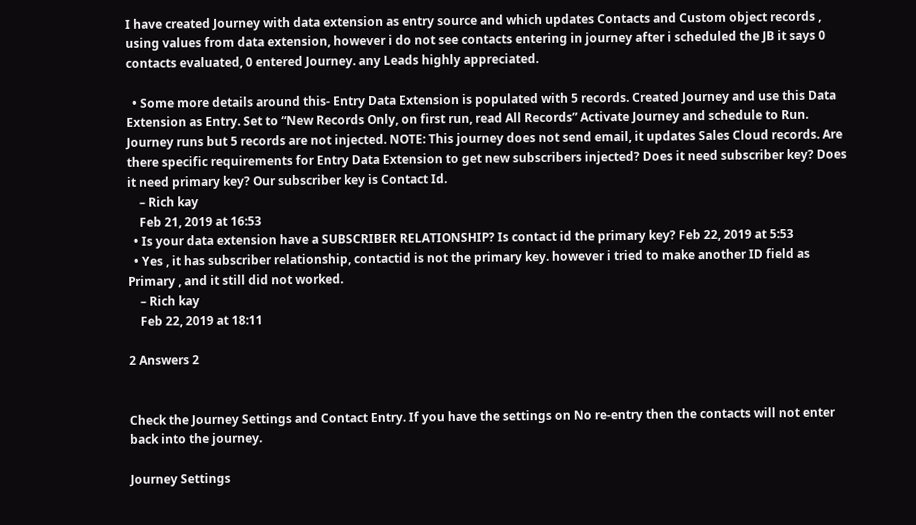I have created Journey with data extension as entry source and which updates Contacts and Custom object records , using values from data extension, however i do not see contacts entering in journey after i scheduled the JB it says 0 contacts evaluated, 0 entered Journey. any Leads highly appreciated.

  • Some more details around this- Entry Data Extension is populated with 5 records. Created Journey and use this Data Extension as Entry. Set to “New Records Only, on first run, read All Records” Activate Journey and schedule to Run. Journey runs but 5 records are not injected. NOTE: This journey does not send email, it updates Sales Cloud records. Are there specific requirements for Entry Data Extension to get new subscribers injected? Does it need subscriber key? Does it need primary key? Our subscriber key is Contact Id.
    – Rich kay
    Feb 21, 2019 at 16:53
  • Is your data extension have a SUBSCRIBER RELATIONSHIP? Is contact id the primary key? Feb 22, 2019 at 5:53
  • Yes , it has subscriber relationship, contactid is not the primary key. however i tried to make another ID field as Primary , and it still did not worked.
    – Rich kay
    Feb 22, 2019 at 18:11

2 Answers 2


Check the Journey Settings and Contact Entry. If you have the settings on No re-entry then the contacts will not enter back into the journey.

Journey Settings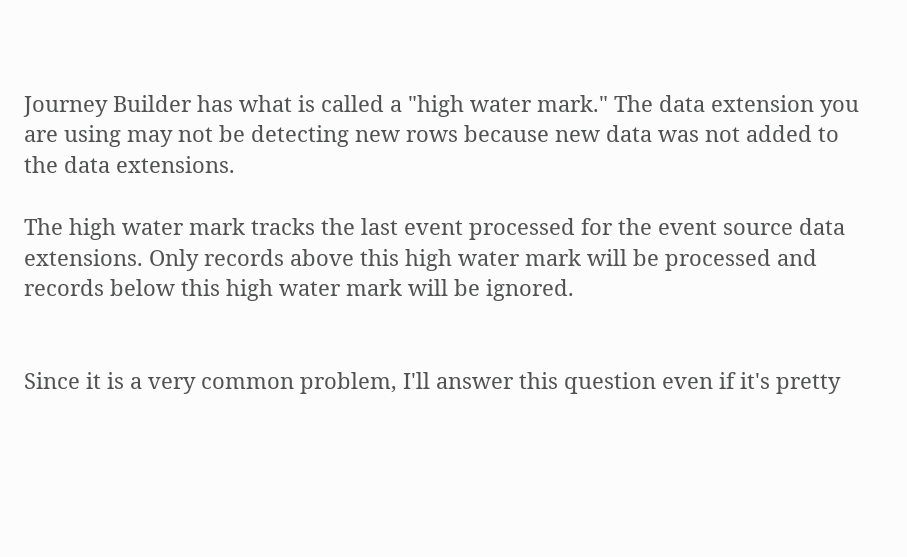Journey Builder has what is called a "high water mark." The data extension you are using may not be detecting new rows because new data was not added to the data extensions.

The high water mark tracks the last event processed for the event source data extensions. Only records above this high water mark will be processed and records below this high water mark will be ignored.


Since it is a very common problem, I'll answer this question even if it's pretty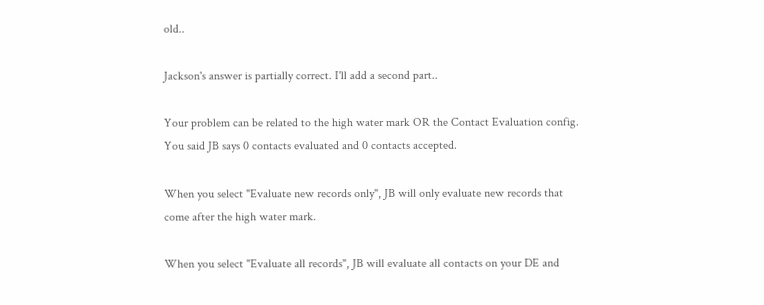old..

Jackson's answer is partially correct. I'll add a second part..

Your problem can be related to the high water mark OR the Contact Evaluation config. You said JB says 0 contacts evaluated and 0 contacts accepted.

When you select "Evaluate new records only", JB will only evaluate new records that come after the high water mark.

When you select "Evaluate all records", JB will evaluate all contacts on your DE and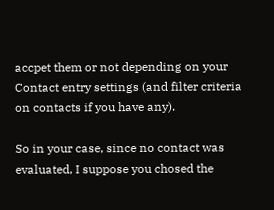accpet them or not depending on your Contact entry settings (and filter criteria on contacts if you have any).

So in your case, since no contact was evaluated, I suppose you chosed the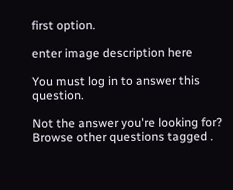first option.

enter image description here

You must log in to answer this question.

Not the answer you're looking for? Browse other questions tagged .